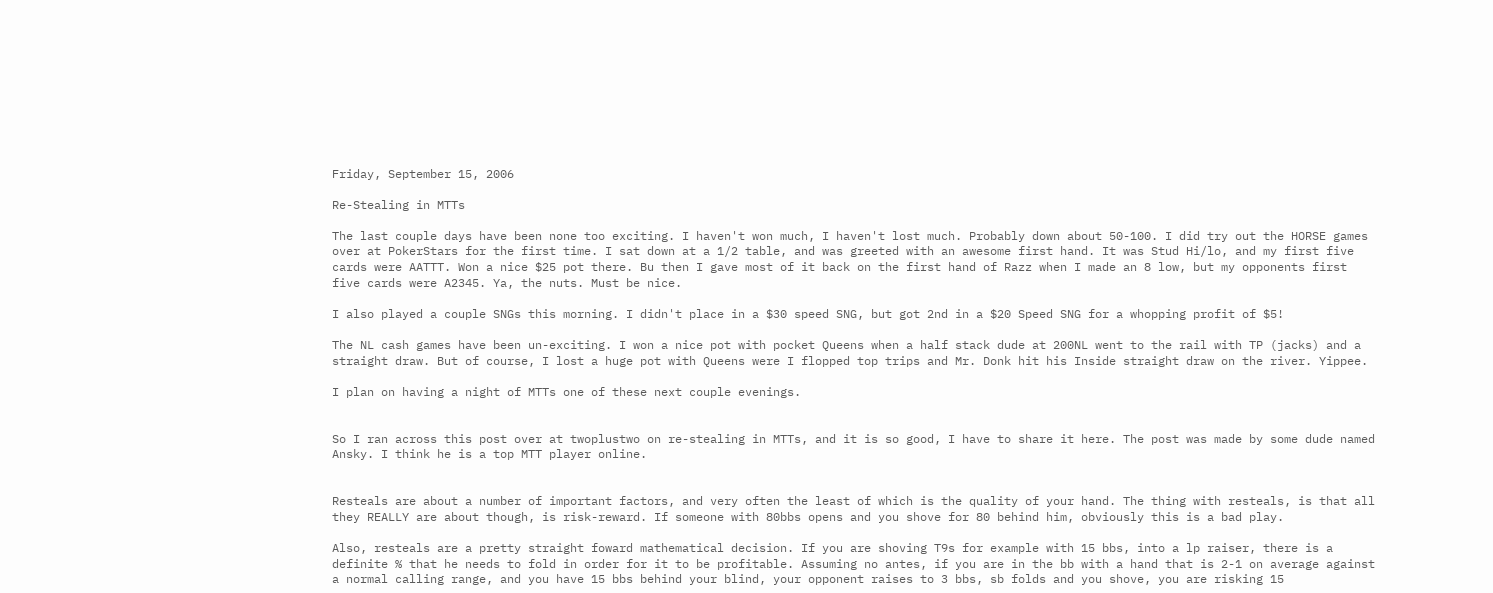Friday, September 15, 2006

Re-Stealing in MTTs

The last couple days have been none too exciting. I haven't won much, I haven't lost much. Probably down about 50-100. I did try out the HORSE games over at PokerStars for the first time. I sat down at a 1/2 table, and was greeted with an awesome first hand. It was Stud Hi/lo, and my first five cards were AATTT. Won a nice $25 pot there. Bu then I gave most of it back on the first hand of Razz when I made an 8 low, but my opponents first five cards were A2345. Ya, the nuts. Must be nice.

I also played a couple SNGs this morning. I didn't place in a $30 speed SNG, but got 2nd in a $20 Speed SNG for a whopping profit of $5!

The NL cash games have been un-exciting. I won a nice pot with pocket Queens when a half stack dude at 200NL went to the rail with TP (jacks) and a straight draw. But of course, I lost a huge pot with Queens were I flopped top trips and Mr. Donk hit his Inside straight draw on the river. Yippee.

I plan on having a night of MTTs one of these next couple evenings.


So I ran across this post over at twoplustwo on re-stealing in MTTs, and it is so good, I have to share it here. The post was made by some dude named Ansky. I think he is a top MTT player online.


Resteals are about a number of important factors, and very often the least of which is the quality of your hand. The thing with resteals, is that all they REALLY are about though, is risk-reward. If someone with 80bbs opens and you shove for 80 behind him, obviously this is a bad play.

Also, resteals are a pretty straight foward mathematical decision. If you are shoving T9s for example with 15 bbs, into a lp raiser, there is a definite % that he needs to fold in order for it to be profitable. Assuming no antes, if you are in the bb with a hand that is 2-1 on average against a normal calling range, and you have 15 bbs behind your blind, your opponent raises to 3 bbs, sb folds and you shove, you are risking 15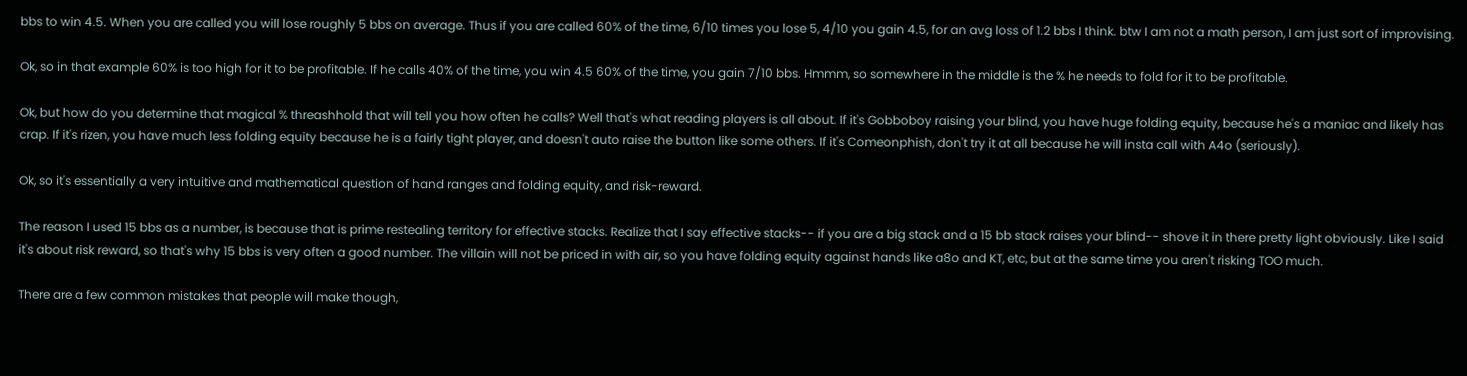bbs to win 4.5. When you are called you will lose roughly 5 bbs on average. Thus if you are called 60% of the time, 6/10 times you lose 5, 4/10 you gain 4.5, for an avg loss of 1.2 bbs I think. btw I am not a math person, I am just sort of improvising.

Ok, so in that example 60% is too high for it to be profitable. If he calls 40% of the time, you win 4.5 60% of the time, you gain 7/10 bbs. Hmmm, so somewhere in the middle is the % he needs to fold for it to be profitable.

Ok, but how do you determine that magical % threashhold that will tell you how often he calls? Well that's what reading players is all about. If it's Gobboboy raising your blind, you have huge folding equity, because he's a maniac and likely has crap. If it's rizen, you have much less folding equity because he is a fairly tight player, and doesn't auto raise the button like some others. If it's Comeonphish, don't try it at all because he will insta call with A4o (seriously).

Ok, so it's essentially a very intuitive and mathematical question of hand ranges and folding equity, and risk-reward.

The reason I used 15 bbs as a number, is because that is prime restealing territory for effective stacks. Realize that I say effective stacks-- if you are a big stack and a 15 bb stack raises your blind-- shove it in there pretty light obviously. Like I said it's about risk reward, so that's why 15 bbs is very often a good number. The villain will not be priced in with air, so you have folding equity against hands like a8o and KT, etc, but at the same time you aren't risking TOO much.

There are a few common mistakes that people will make though,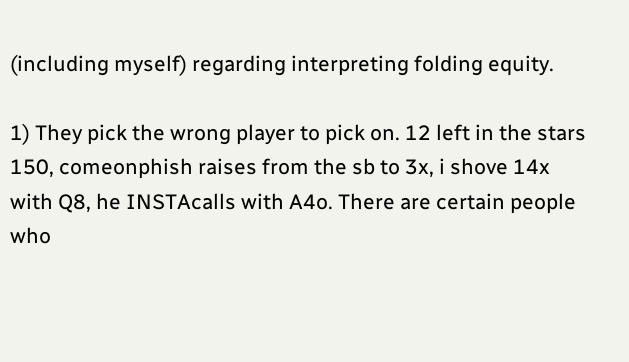(including myself) regarding interpreting folding equity.

1) They pick the wrong player to pick on. 12 left in the stars 150, comeonphish raises from the sb to 3x, i shove 14x with Q8, he INSTAcalls with A4o. There are certain people who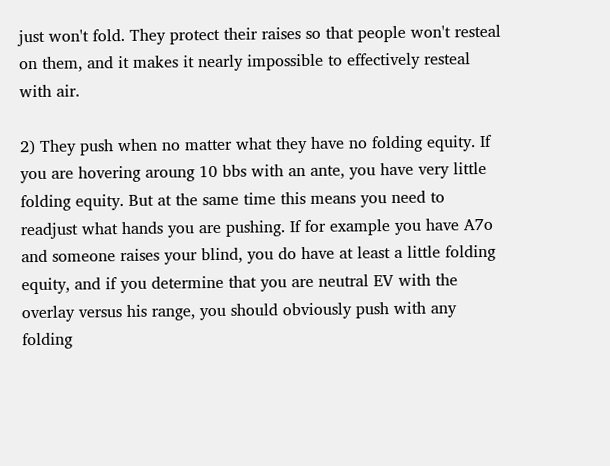just won't fold. They protect their raises so that people won't resteal on them, and it makes it nearly impossible to effectively resteal with air.

2) They push when no matter what they have no folding equity. If you are hovering aroung 10 bbs with an ante, you have very little folding equity. But at the same time this means you need to readjust what hands you are pushing. If for example you have A7o and someone raises your blind, you do have at least a little folding equity, and if you determine that you are neutral EV with the overlay versus his range, you should obviously push with any folding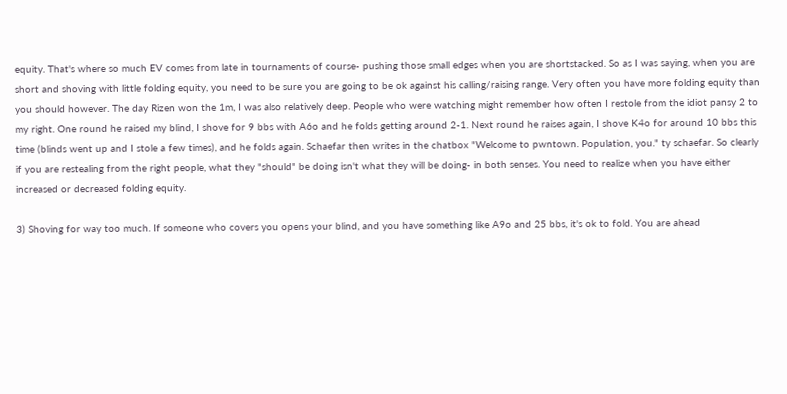equity. That's where so much EV comes from late in tournaments of course- pushing those small edges when you are shortstacked. So as I was saying, when you are short and shoving with little folding equity, you need to be sure you are going to be ok against his calling/raising range. Very often you have more folding equity than you should however. The day Rizen won the 1m, I was also relatively deep. People who were watching might remember how often I restole from the idiot pansy 2 to my right. One round he raised my blind, I shove for 9 bbs with A6o and he folds getting around 2-1. Next round he raises again, I shove K4o for around 10 bbs this time (blinds went up and I stole a few times), and he folds again. Schaefar then writes in the chatbox "Welcome to pwntown. Population, you." ty schaefar. So clearly if you are restealing from the right people, what they "should" be doing isn't what they will be doing- in both senses. You need to realize when you have either increased or decreased folding equity.

3) Shoving for way too much. If someone who covers you opens your blind, and you have something like A9o and 25 bbs, it's ok to fold. You are ahead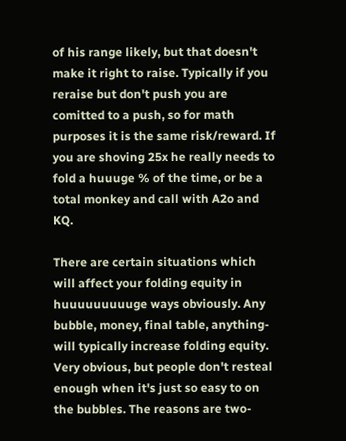of his range likely, but that doesn't make it right to raise. Typically if you reraise but don't push you are comitted to a push, so for math purposes it is the same risk/reward. If you are shoving 25x he really needs to fold a huuuge % of the time, or be a total monkey and call with A2o and KQ.

There are certain situations which will affect your folding equity in huuuuuuuuuge ways obviously. Any bubble, money, final table, anything- will typically increase folding equity. Very obvious, but people don't resteal enough when it's just so easy to on the bubbles. The reasons are two-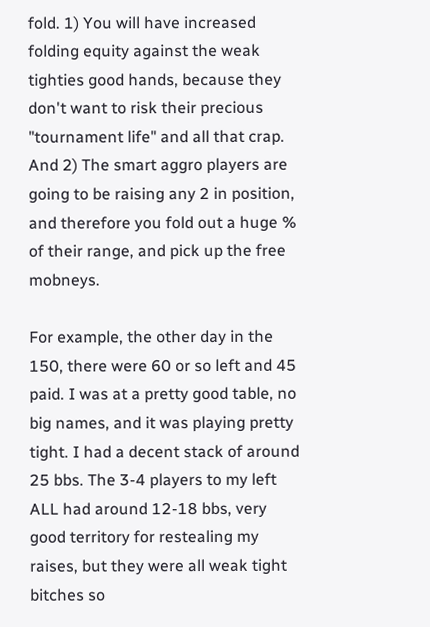fold. 1) You will have increased folding equity against the weak tighties good hands, because they don't want to risk their precious "tournament life" and all that crap. And 2) The smart aggro players are going to be raising any 2 in position, and therefore you fold out a huge % of their range, and pick up the free mobneys.

For example, the other day in the 150, there were 60 or so left and 45 paid. I was at a pretty good table, no big names, and it was playing pretty tight. I had a decent stack of around 25 bbs. The 3-4 players to my left ALL had around 12-18 bbs, very good territory for restealing my raises, but they were all weak tight bitches so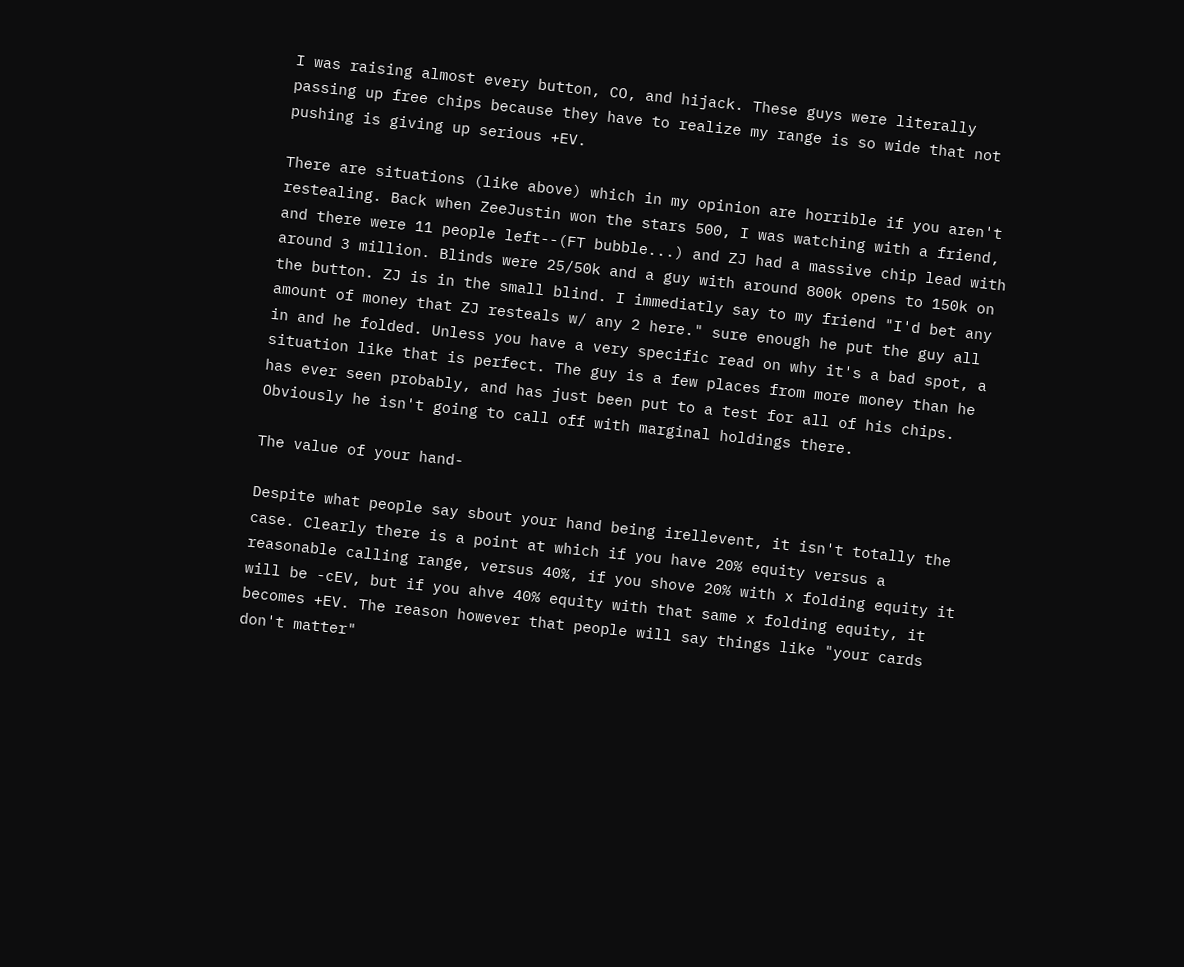I was raising almost every button, CO, and hijack. These guys were literally passing up free chips because they have to realize my range is so wide that not pushing is giving up serious +EV.

There are situations (like above) which in my opinion are horrible if you aren't restealing. Back when ZeeJustin won the stars 500, I was watching with a friend, and there were 11 people left--(FT bubble...) and ZJ had a massive chip lead with around 3 million. Blinds were 25/50k and a guy with around 800k opens to 150k on the button. ZJ is in the small blind. I immediatly say to my friend "I'd bet any amount of money that ZJ resteals w/ any 2 here." sure enough he put the guy all in and he folded. Unless you have a very specific read on why it's a bad spot, a situation like that is perfect. The guy is a few places from more money than he has ever seen probably, and has just been put to a test for all of his chips. Obviously he isn't going to call off with marginal holdings there.

The value of your hand-

Despite what people say sbout your hand being irellevent, it isn't totally the case. Clearly there is a point at which if you have 20% equity versus a reasonable calling range, versus 40%, if you shove 20% with x folding equity it will be -cEV, but if you ahve 40% equity with that same x folding equity, it becomes +EV. The reason however that people will say things like "your cards don't matter"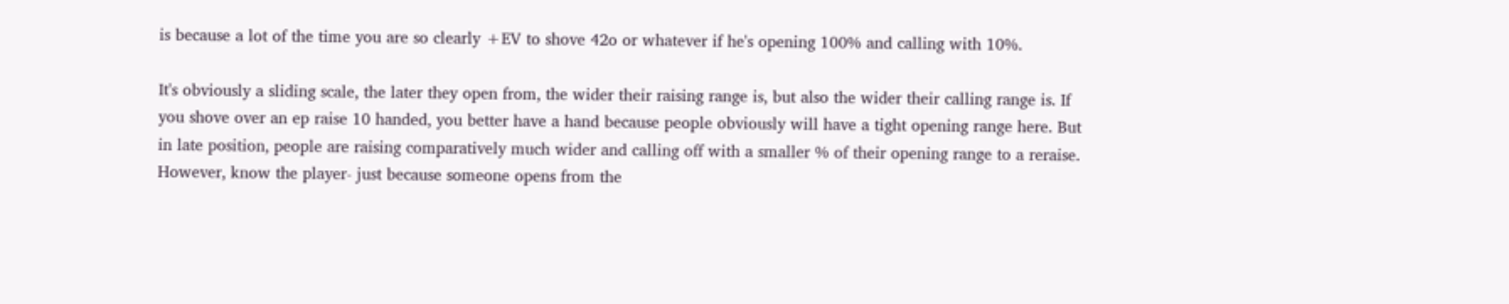is because a lot of the time you are so clearly +EV to shove 42o or whatever if he's opening 100% and calling with 10%.

It's obviously a sliding scale, the later they open from, the wider their raising range is, but also the wider their calling range is. If you shove over an ep raise 10 handed, you better have a hand because people obviously will have a tight opening range here. But in late position, people are raising comparatively much wider and calling off with a smaller % of their opening range to a reraise. However, know the player- just because someone opens from the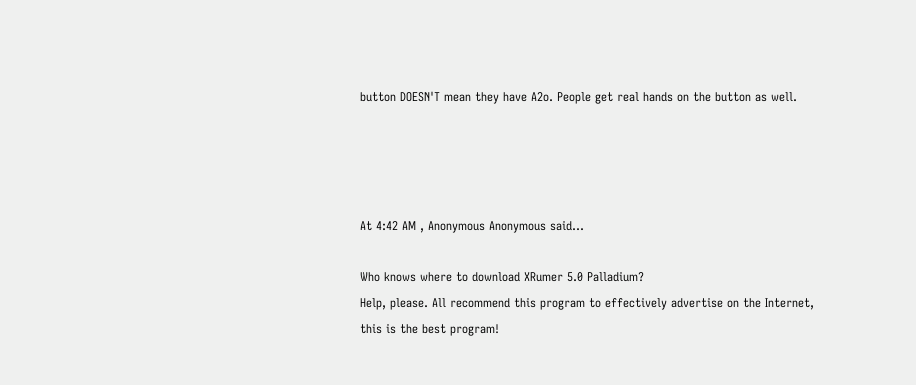button DOESN'T mean they have A2o. People get real hands on the button as well.




At 4:42 AM , Anonymous Anonymous said...

Who knows where to download XRumer 5.0 Palladium?
Help, please. All recommend this program to effectively advertise on the Internet, this is the best program!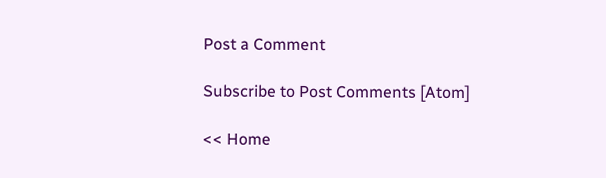Post a Comment

Subscribe to Post Comments [Atom]

<< Home